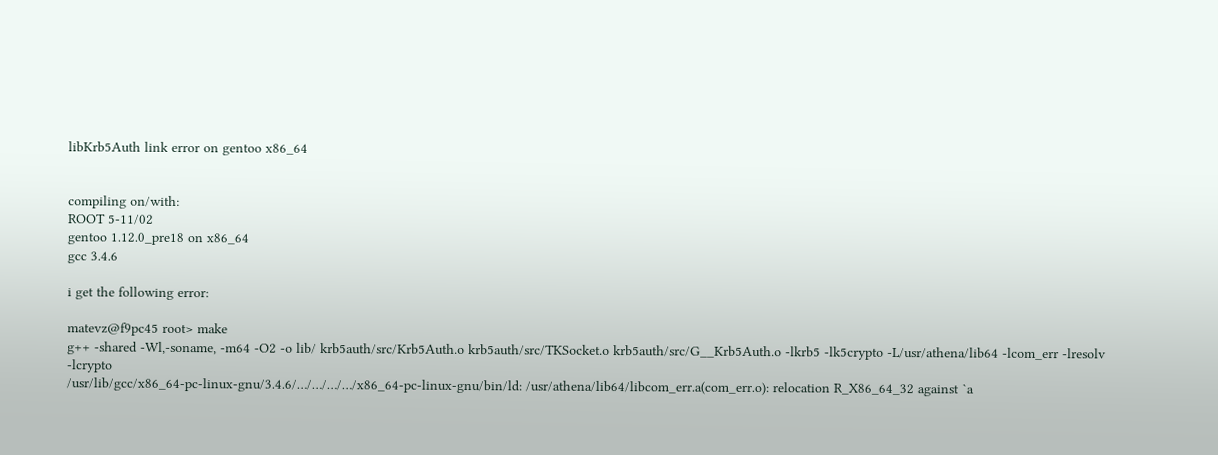libKrb5Auth link error on gentoo x86_64


compiling on/with:
ROOT 5-11/02
gentoo 1.12.0_pre18 on x86_64
gcc 3.4.6

i get the following error:

matevz@f9pc45 root> make
g++ -shared -Wl,-soname, -m64 -O2 -o lib/ krb5auth/src/Krb5Auth.o krb5auth/src/TKSocket.o krb5auth/src/G__Krb5Auth.o -lkrb5 -lk5crypto -L/usr/athena/lib64 -lcom_err -lresolv -lcrypto
/usr/lib/gcc/x86_64-pc-linux-gnu/3.4.6/…/…/…/…/x86_64-pc-linux-gnu/bin/ld: /usr/athena/lib64/libcom_err.a(com_err.o): relocation R_X86_64_32 against `a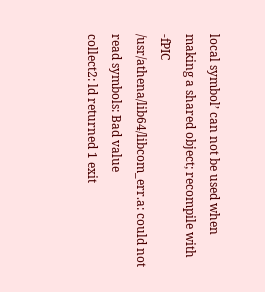local symbol’ can not be used when making a shared object; recompile with -fPIC
/usr/athena/lib64/libcom_err.a: could not read symbols: Bad value
collect2: ld returned 1 exit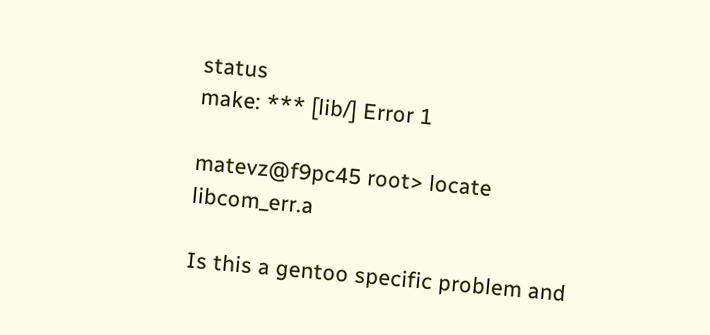status
make: *** [lib/] Error 1

matevz@f9pc45 root> locate libcom_err.a

Is this a gentoo specific problem and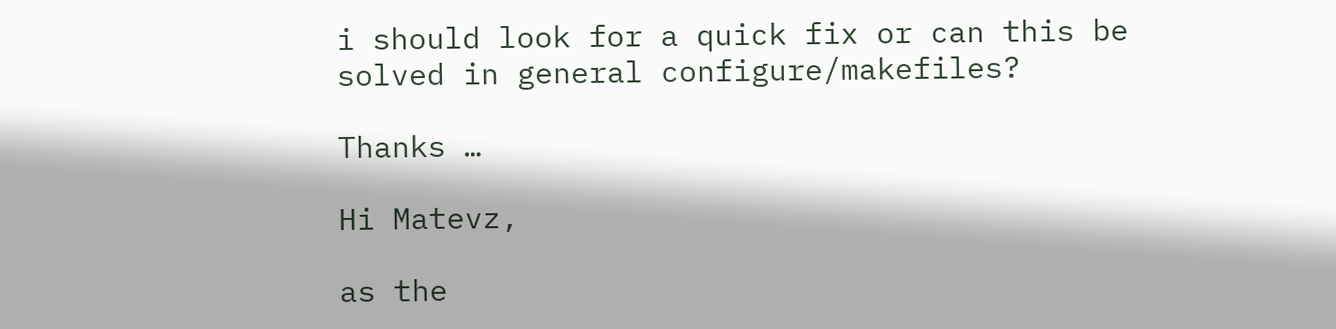i should look for a quick fix or can this be solved in general configure/makefiles?

Thanks …

Hi Matevz,

as the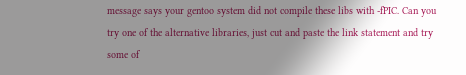message says your gentoo system did not compile these libs with -fPIC. Can you try one of the alternative libraries, just cut and paste the link statement and try some of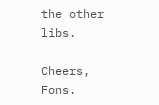the other libs.

Cheers, Fons.